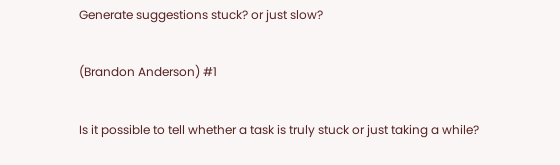Generate suggestions stuck? or just slow?

(Brandon Anderson) #1

Is it possible to tell whether a task is truly stuck or just taking a while?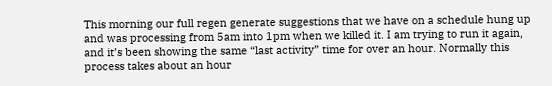This morning our full regen generate suggestions that we have on a schedule hung up and was processing from 5am into 1pm when we killed it. I am trying to run it again, and it’s been showing the same “last activity” time for over an hour. Normally this process takes about an hour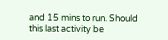and 15 mins to run. Should this last activity be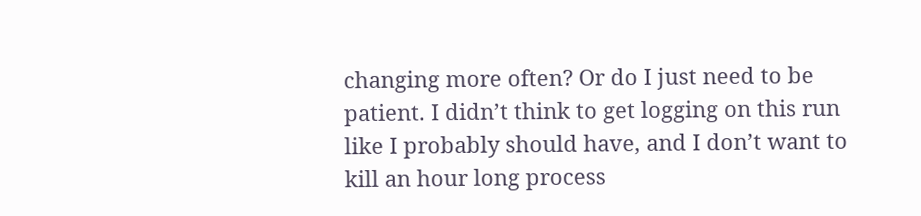changing more often? Or do I just need to be patient. I didn’t think to get logging on this run like I probably should have, and I don’t want to kill an hour long process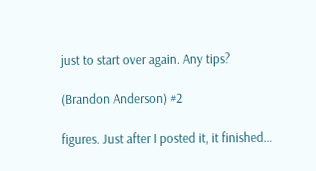just to start over again. Any tips?

(Brandon Anderson) #2

figures. Just after I posted it, it finished…